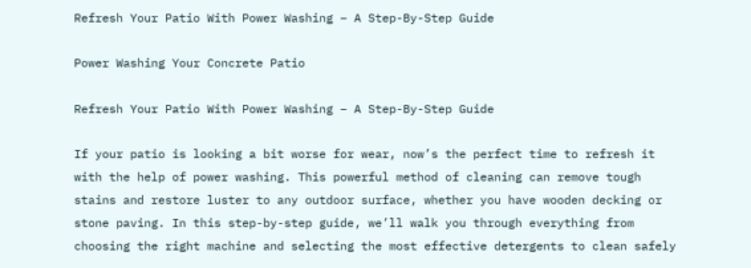Refresh Your Patio With Power Washing – A Step-By-Step Guide

Power Washing Your Concrete Patio

Refresh Your Patio With Power Washing – A Step-By-Step Guide

If your patio is looking a bit worse for wear, now’s the perfect time to refresh it with the help of power washing. This powerful method of cleaning can remove tough stains and restore luster to any outdoor surface, whether you have wooden decking or stone paving. In this step-by-step guide, we’ll walk you through everything from choosing the right machine and selecting the most effective detergents to clean safely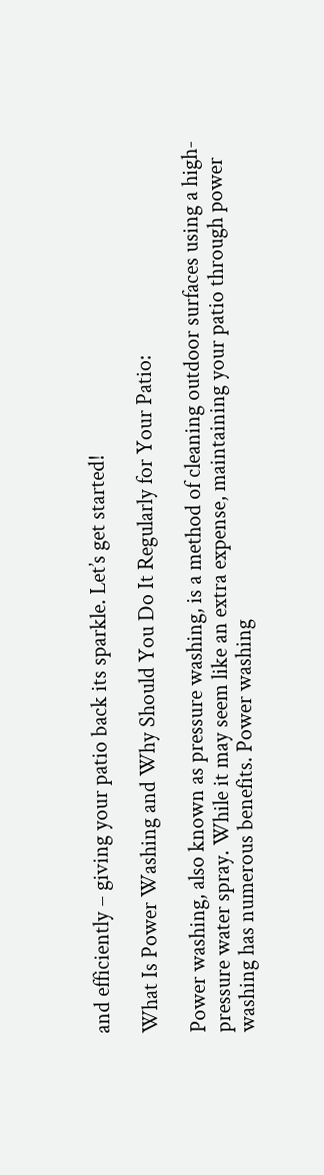and efficiently – giving your patio back its sparkle. Let’s get started!

What Is Power Washing and Why Should You Do It Regularly for Your Patio:

Power washing, also known as pressure washing, is a method of cleaning outdoor surfaces using a high-pressure water spray. While it may seem like an extra expense, maintaining your patio through power washing has numerous benefits. Power washing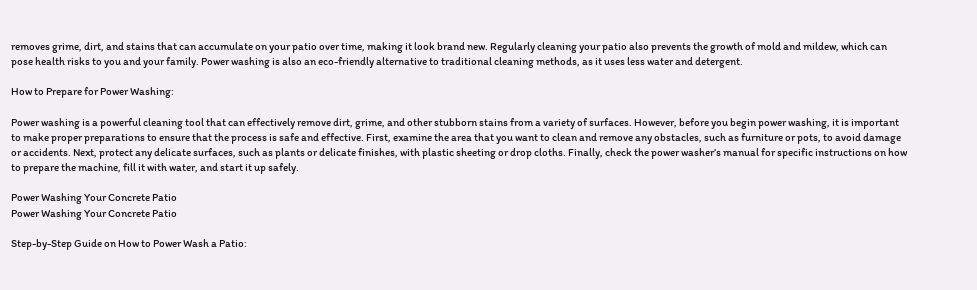removes grime, dirt, and stains that can accumulate on your patio over time, making it look brand new. Regularly cleaning your patio also prevents the growth of mold and mildew, which can pose health risks to you and your family. Power washing is also an eco-friendly alternative to traditional cleaning methods, as it uses less water and detergent.

How to Prepare for Power Washing:

Power washing is a powerful cleaning tool that can effectively remove dirt, grime, and other stubborn stains from a variety of surfaces. However, before you begin power washing, it is important to make proper preparations to ensure that the process is safe and effective. First, examine the area that you want to clean and remove any obstacles, such as furniture or pots, to avoid damage or accidents. Next, protect any delicate surfaces, such as plants or delicate finishes, with plastic sheeting or drop cloths. Finally, check the power washer’s manual for specific instructions on how to prepare the machine, fill it with water, and start it up safely.

Power Washing Your Concrete Patio
Power Washing Your Concrete Patio

Step-by-Step Guide on How to Power Wash a Patio: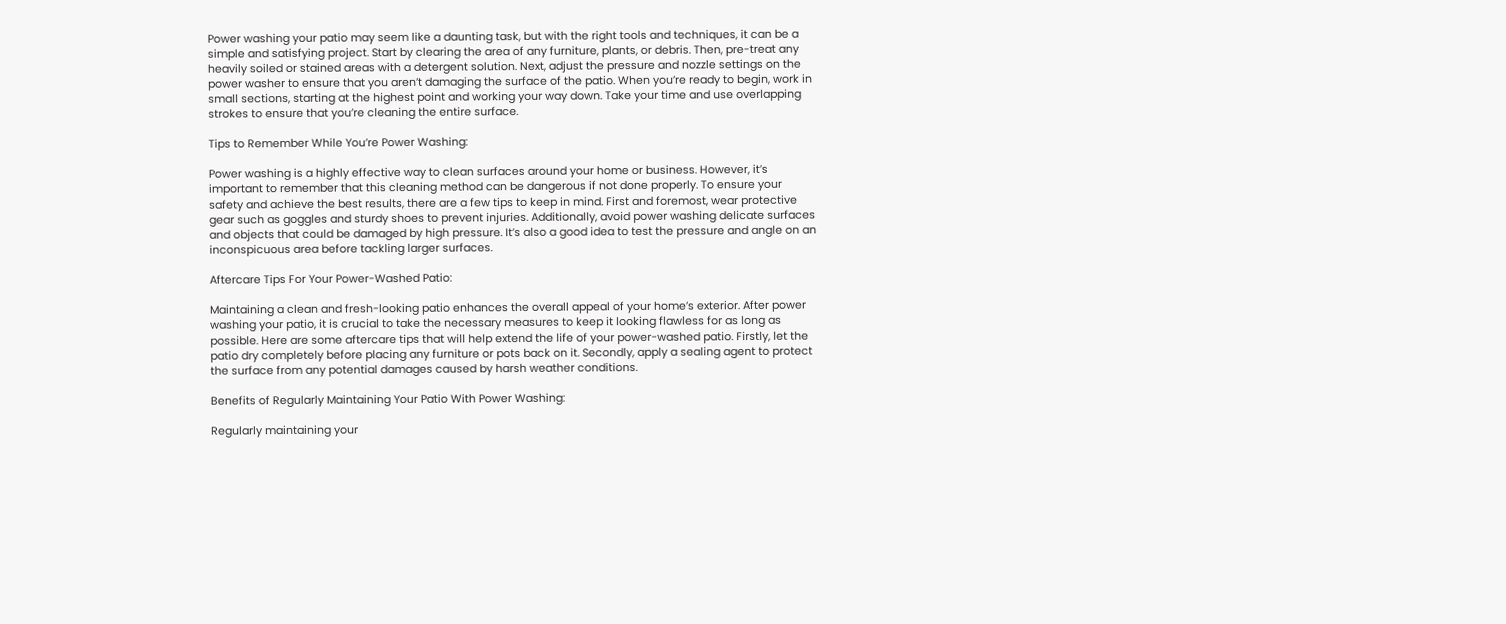Power washing your patio may seem like a daunting task, but with the right tools and techniques, it can be a simple and satisfying project. Start by clearing the area of any furniture, plants, or debris. Then, pre-treat any heavily soiled or stained areas with a detergent solution. Next, adjust the pressure and nozzle settings on the power washer to ensure that you aren’t damaging the surface of the patio. When you’re ready to begin, work in small sections, starting at the highest point and working your way down. Take your time and use overlapping strokes to ensure that you’re cleaning the entire surface.

Tips to Remember While You’re Power Washing:

Power washing is a highly effective way to clean surfaces around your home or business. However, it’s important to remember that this cleaning method can be dangerous if not done properly. To ensure your safety and achieve the best results, there are a few tips to keep in mind. First and foremost, wear protective gear such as goggles and sturdy shoes to prevent injuries. Additionally, avoid power washing delicate surfaces and objects that could be damaged by high pressure. It’s also a good idea to test the pressure and angle on an inconspicuous area before tackling larger surfaces.

Aftercare Tips For Your Power-Washed Patio:

Maintaining a clean and fresh-looking patio enhances the overall appeal of your home’s exterior. After power washing your patio, it is crucial to take the necessary measures to keep it looking flawless for as long as possible. Here are some aftercare tips that will help extend the life of your power-washed patio. Firstly, let the patio dry completely before placing any furniture or pots back on it. Secondly, apply a sealing agent to protect the surface from any potential damages caused by harsh weather conditions.

Benefits of Regularly Maintaining Your Patio With Power Washing:

Regularly maintaining your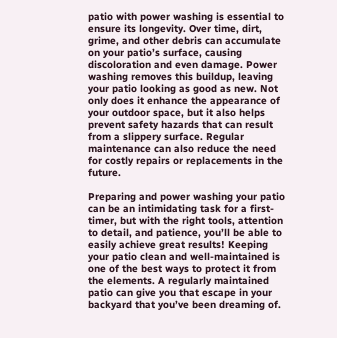patio with power washing is essential to ensure its longevity. Over time, dirt, grime, and other debris can accumulate on your patio’s surface, causing discoloration and even damage. Power washing removes this buildup, leaving your patio looking as good as new. Not only does it enhance the appearance of your outdoor space, but it also helps prevent safety hazards that can result from a slippery surface. Regular maintenance can also reduce the need for costly repairs or replacements in the future.

Preparing and power washing your patio can be an intimidating task for a first-timer, but with the right tools, attention to detail, and patience, you’ll be able to easily achieve great results! Keeping your patio clean and well-maintained is one of the best ways to protect it from the elements. A regularly maintained patio can give you that escape in your backyard that you’ve been dreaming of.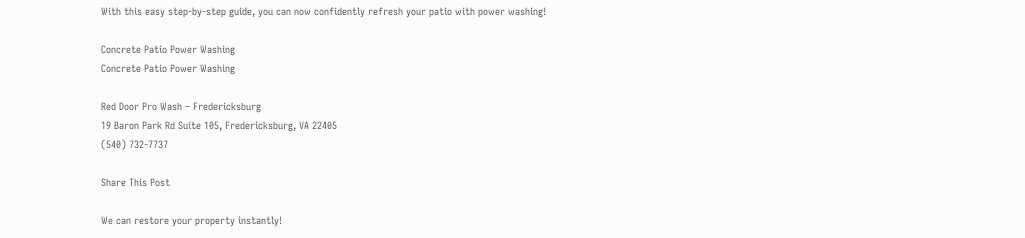With this easy step-by-step guide, you can now confidently refresh your patio with power washing!

Concrete Patio Power Washing
Concrete Patio Power Washing

Red Door Pro Wash – Fredericksburg
19 Baron Park Rd Suite 105, Fredericksburg, VA 22405
(540) 732-7737

Share This Post

We can restore your property instantly!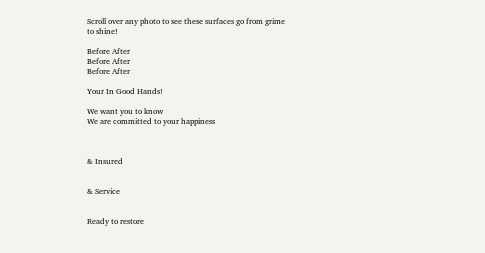Scroll over any photo to see these surfaces go from grime to shine!

Before After
Before After
Before After

Your In Good Hands!

We want you to know
We are committed to your happiness



& Insured


& Service


Ready to restore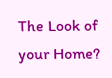The Look of your Home?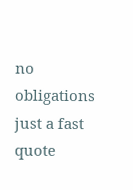no obligations just a fast quote